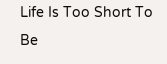Life Is Too Short To Be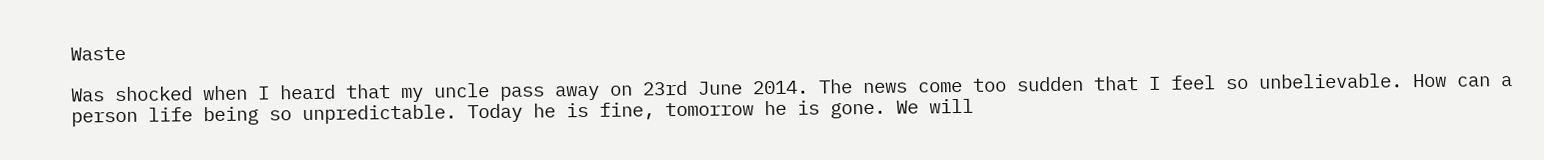Waste

Was shocked when I heard that my uncle pass away on 23rd June 2014. The news come too sudden that I feel so unbelievable. How can a person life being so unpredictable. Today he is fine, tomorrow he is gone. We will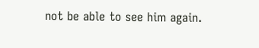not be able to see him again.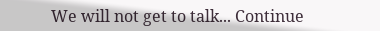We will not get to talk... Continue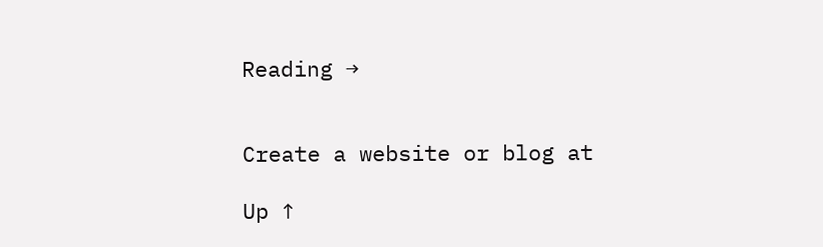Reading →


Create a website or blog at

Up ↑